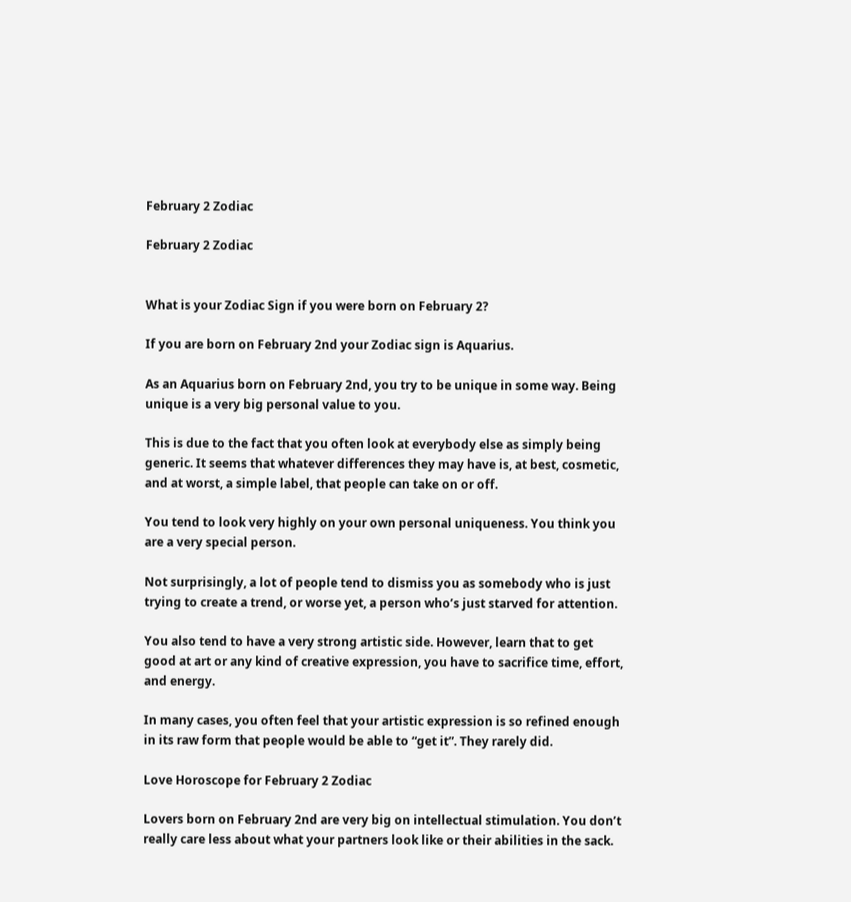February 2 Zodiac

February 2 Zodiac


What is your Zodiac Sign if you were born on February 2?

If you are born on February 2nd your Zodiac sign is Aquarius.

As an Aquarius born on February 2nd, you try to be unique in some way. Being unique is a very big personal value to you.

This is due to the fact that you often look at everybody else as simply being generic. It seems that whatever differences they may have is, at best, cosmetic, and at worst, a simple label, that people can take on or off.

You tend to look very highly on your own personal uniqueness. You think you are a very special person.

Not surprisingly, a lot of people tend to dismiss you as somebody who is just trying to create a trend, or worse yet, a person who’s just starved for attention.

You also tend to have a very strong artistic side. However, learn that to get good at art or any kind of creative expression, you have to sacrifice time, effort, and energy.

In many cases, you often feel that your artistic expression is so refined enough in its raw form that people would be able to “get it”. They rarely did.

Love Horoscope for February 2 Zodiac

Lovers born on February 2nd are very big on intellectual stimulation. You don’t really care less about what your partners look like or their abilities in the sack.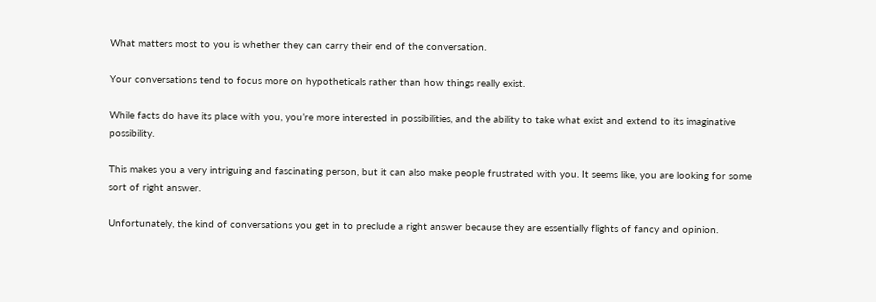What matters most to you is whether they can carry their end of the conversation.

Your conversations tend to focus more on hypotheticals rather than how things really exist.

While facts do have its place with you, you’re more interested in possibilities, and the ability to take what exist and extend to its imaginative possibility.

This makes you a very intriguing and fascinating person, but it can also make people frustrated with you. It seems like, you are looking for some sort of right answer.

Unfortunately, the kind of conversations you get in to preclude a right answer because they are essentially flights of fancy and opinion.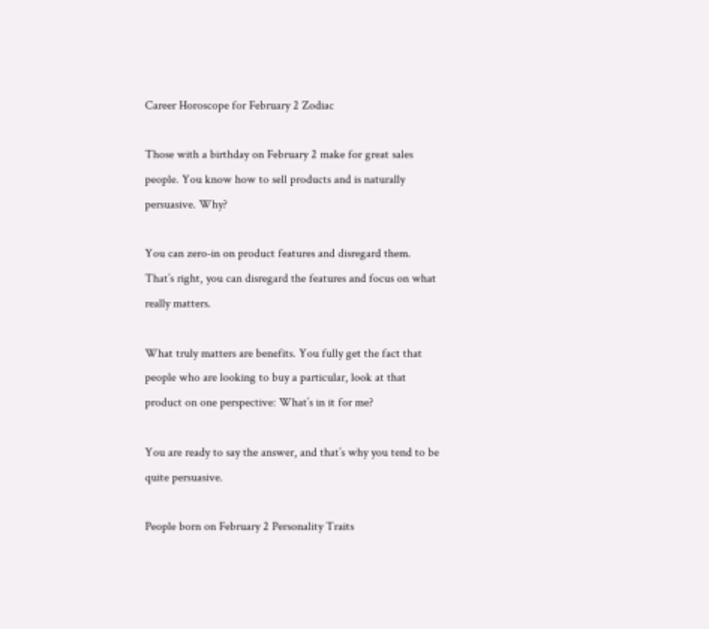Career Horoscope for February 2 Zodiac

Those with a birthday on February 2 make for great sales people. You know how to sell products and is naturally persuasive. Why?

You can zero-in on product features and disregard them. That’s right, you can disregard the features and focus on what really matters.

What truly matters are benefits. You fully get the fact that people who are looking to buy a particular, look at that product on one perspective: What’s in it for me?

You are ready to say the answer, and that’s why you tend to be quite persuasive.

People born on February 2 Personality Traits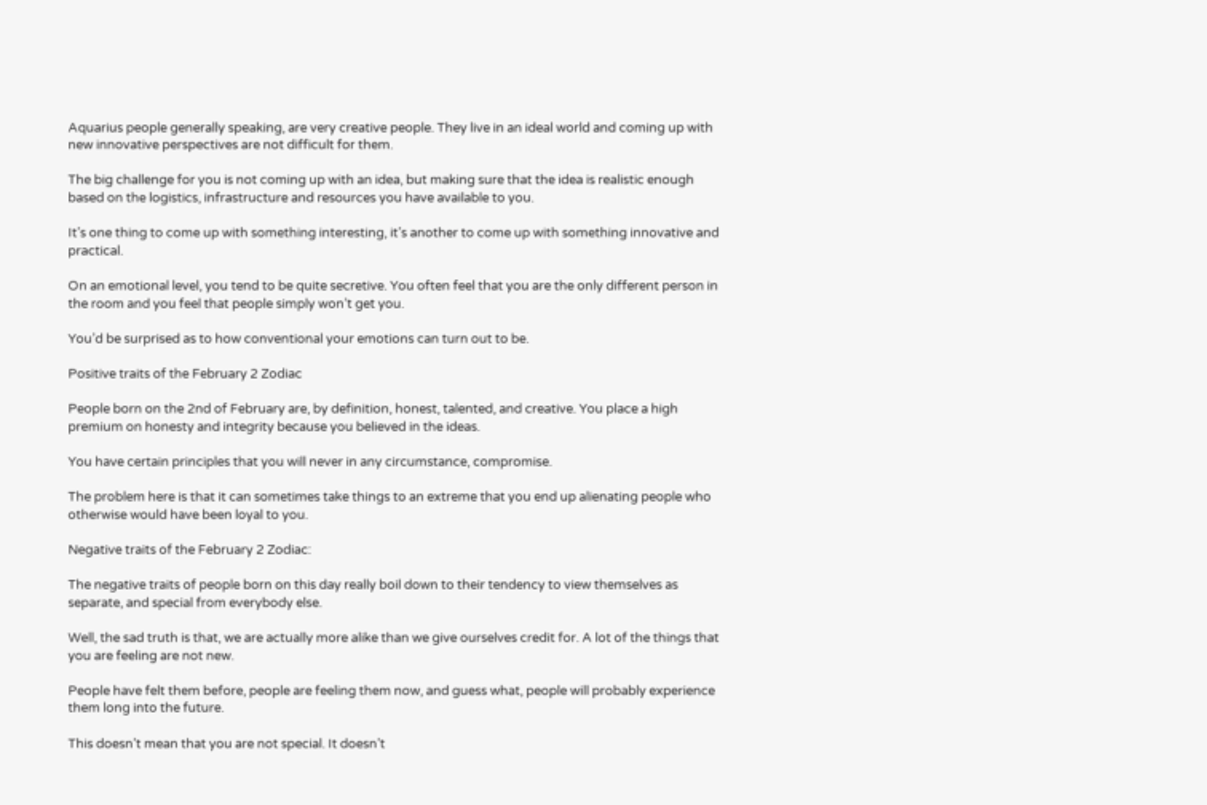Aquarius people generally speaking, are very creative people. They live in an ideal world and coming up with new innovative perspectives are not difficult for them.

The big challenge for you is not coming up with an idea, but making sure that the idea is realistic enough based on the logistics, infrastructure and resources you have available to you.

It’s one thing to come up with something interesting, it’s another to come up with something innovative and practical.

On an emotional level, you tend to be quite secretive. You often feel that you are the only different person in the room and you feel that people simply won’t get you.

You’d be surprised as to how conventional your emotions can turn out to be.

Positive traits of the February 2 Zodiac

People born on the 2nd of February are, by definition, honest, talented, and creative. You place a high premium on honesty and integrity because you believed in the ideas.

You have certain principles that you will never in any circumstance, compromise.

The problem here is that it can sometimes take things to an extreme that you end up alienating people who otherwise would have been loyal to you.

Negative traits of the February 2 Zodiac:

The negative traits of people born on this day really boil down to their tendency to view themselves as separate, and special from everybody else.

Well, the sad truth is that, we are actually more alike than we give ourselves credit for. A lot of the things that you are feeling are not new.

People have felt them before, people are feeling them now, and guess what, people will probably experience them long into the future.

This doesn’t mean that you are not special. It doesn’t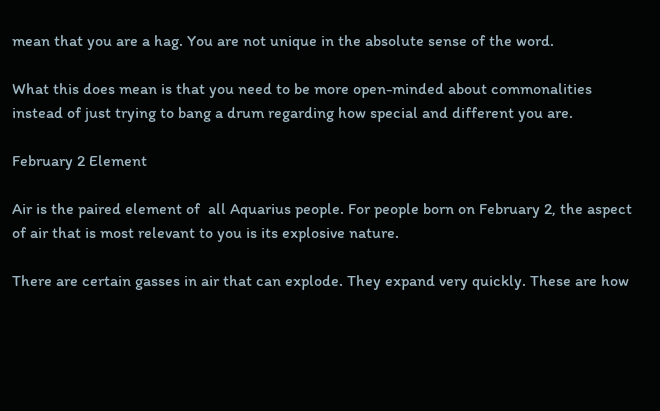mean that you are a hag. You are not unique in the absolute sense of the word.

What this does mean is that you need to be more open-minded about commonalities instead of just trying to bang a drum regarding how special and different you are.

February 2 Element

Air is the paired element of  all Aquarius people. For people born on February 2, the aspect of air that is most relevant to you is its explosive nature.

There are certain gasses in air that can explode. They expand very quickly. These are how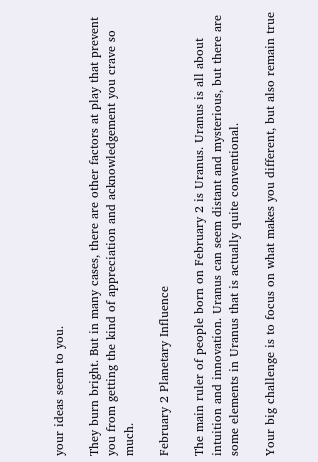your ideas seem to you.

They burn bright. But in many cases, there are other factors at play that prevent you from getting the kind of appreciation and acknowledgement you crave so much.

February 2 Planetary Influence

The main ruler of people born on February 2 is Uranus. Uranus is all about intuition and innovation. Uranus can seem distant and mysterious, but there are some elements in Uranus that is actually quite conventional.

Your big challenge is to focus on what makes you different, but also remain true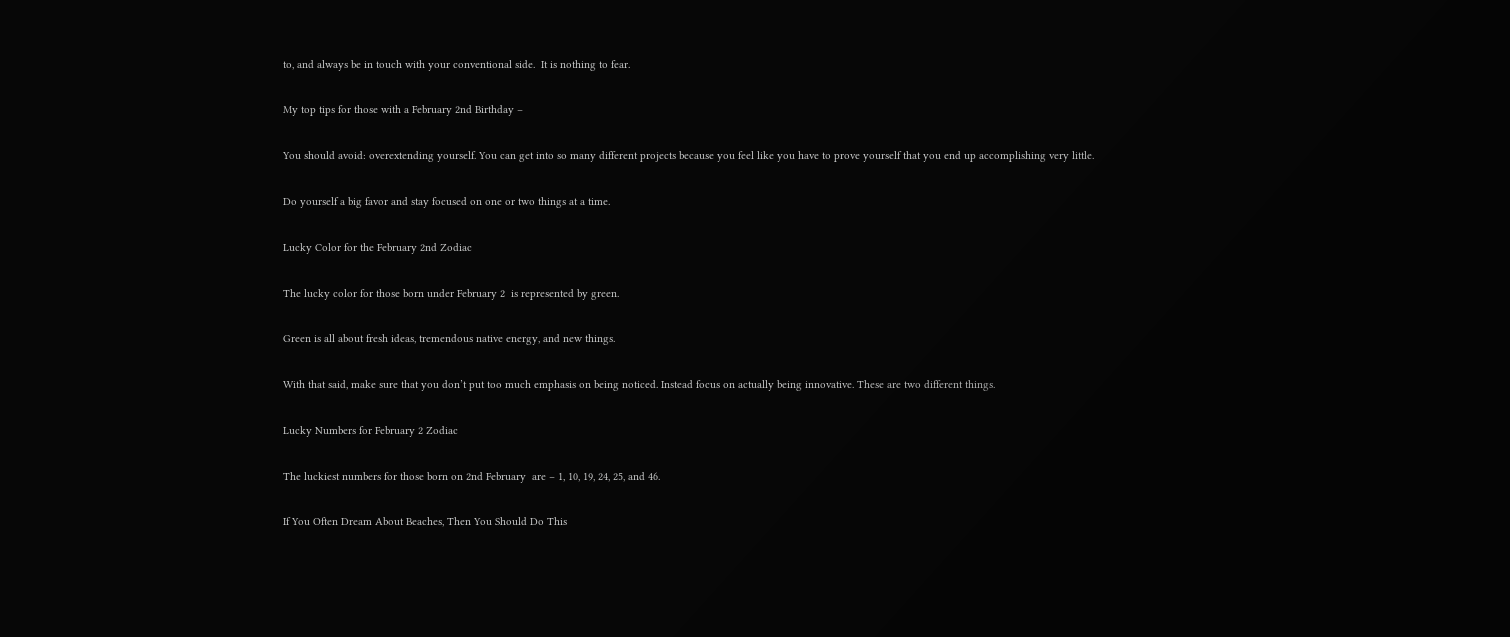to, and always be in touch with your conventional side.  It is nothing to fear.

My top tips for those with a February 2nd Birthday –

You should avoid: overextending yourself. You can get into so many different projects because you feel like you have to prove yourself that you end up accomplishing very little.

Do yourself a big favor and stay focused on one or two things at a time.

Lucky Color for the February 2nd Zodiac

The lucky color for those born under February 2  is represented by green.

Green is all about fresh ideas, tremendous native energy, and new things.

With that said, make sure that you don’t put too much emphasis on being noticed. Instead focus on actually being innovative. These are two different things.

Lucky Numbers for February 2 Zodiac

The luckiest numbers for those born on 2nd February  are – 1, 10, 19, 24, 25, and 46.

If You Often Dream About Beaches, Then You Should Do This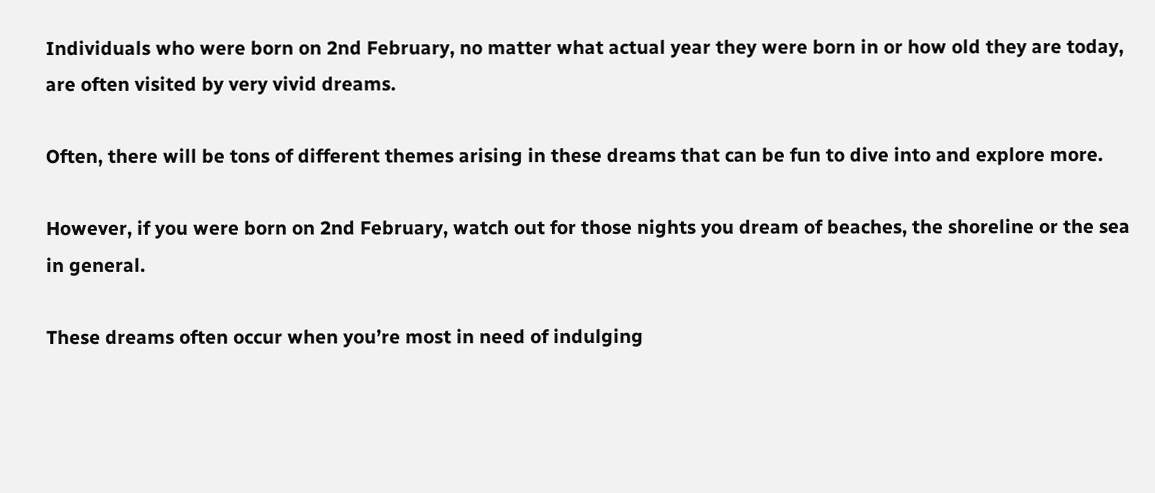Individuals who were born on 2nd February, no matter what actual year they were born in or how old they are today, are often visited by very vivid dreams.

Often, there will be tons of different themes arising in these dreams that can be fun to dive into and explore more.

However, if you were born on 2nd February, watch out for those nights you dream of beaches, the shoreline or the sea in general.

These dreams often occur when you’re most in need of indulging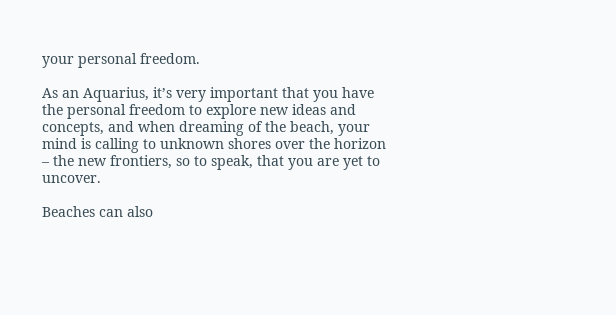your personal freedom.

As an Aquarius, it’s very important that you have the personal freedom to explore new ideas and concepts, and when dreaming of the beach, your mind is calling to unknown shores over the horizon – the new frontiers, so to speak, that you are yet to uncover.

Beaches can also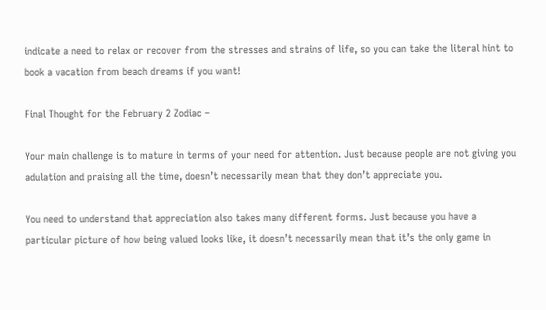indicate a need to relax or recover from the stresses and strains of life, so you can take the literal hint to book a vacation from beach dreams if you want!

Final Thought for the February 2 Zodiac –

Your main challenge is to mature in terms of your need for attention. Just because people are not giving you adulation and praising all the time, doesn’t necessarily mean that they don’t appreciate you.

You need to understand that appreciation also takes many different forms. Just because you have a particular picture of how being valued looks like, it doesn’t necessarily mean that it’s the only game in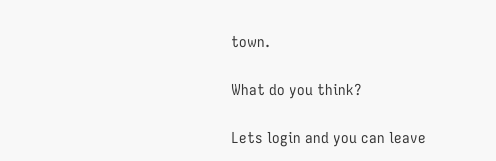town.

What do you think?

Lets login and you can leave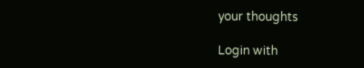your thoughts

Login with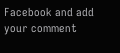Facebook and add your comment